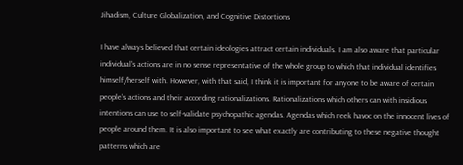Jihadism, Culture Globalization, and Cognitive Distortions

I have always believed that certain ideologies attract certain individuals. I am also aware that particular individual’s actions are in no sense representative of the whole group to which that individual identifies himself/herself with. However, with that said, I think it is important for anyone to be aware of certain people’s actions and their according rationalizations. Rationalizations which others can with insidious intentions can use to self-validate psychopathic agendas. Agendas which reek havoc on the innocent lives of people around them. It is also important to see what exactly are contributing to these negative thought patterns which are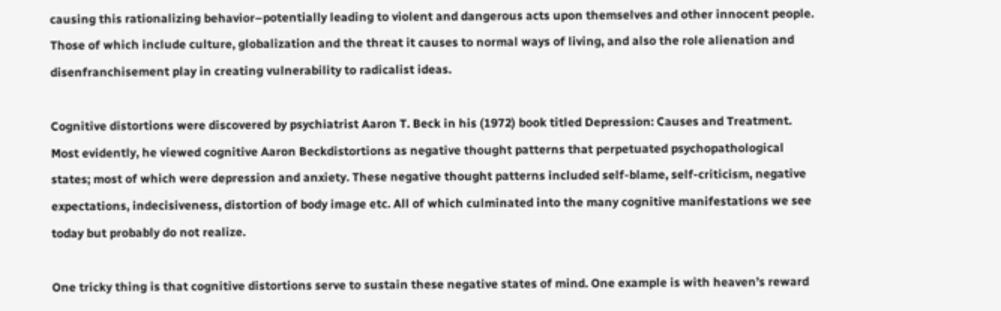causing this rationalizing behavior–potentially leading to violent and dangerous acts upon themselves and other innocent people. Those of which include culture, globalization and the threat it causes to normal ways of living, and also the role alienation and disenfranchisement play in creating vulnerability to radicalist ideas.

Cognitive distortions were discovered by psychiatrist Aaron T. Beck in his (1972) book titled Depression: Causes and Treatment. Most evidently, he viewed cognitive Aaron Beckdistortions as negative thought patterns that perpetuated psychopathological states; most of which were depression and anxiety. These negative thought patterns included self-blame, self-criticism, negative expectations, indecisiveness, distortion of body image etc. All of which culminated into the many cognitive manifestations we see today but probably do not realize.

One tricky thing is that cognitive distortions serve to sustain these negative states of mind. One example is with heaven’s reward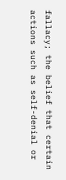fallacy; the belief that certain actions such as self-denial or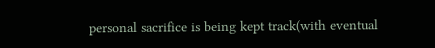personal sacrifice is being kept track(with eventual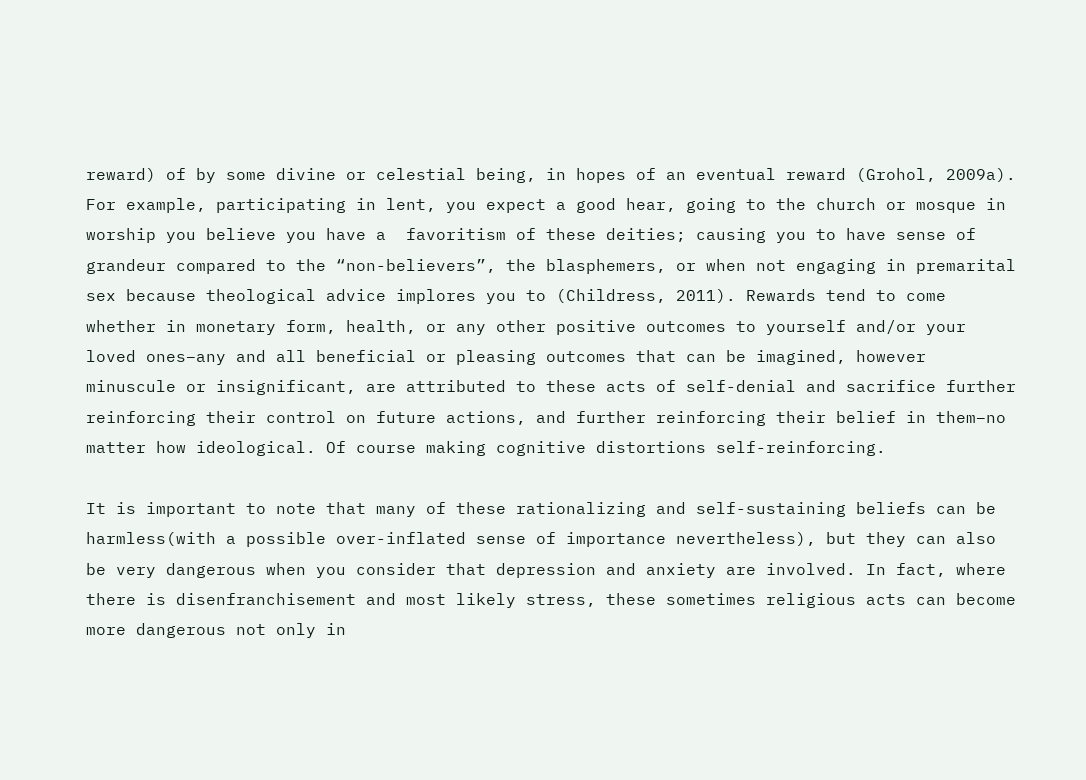reward) of by some divine or celestial being, in hopes of an eventual reward (Grohol, 2009a). For example, participating in lent, you expect a good hear, going to the church or mosque in worship you believe you have a  favoritism of these deities; causing you to have sense of grandeur compared to the “non-believers”, the blasphemers, or when not engaging in premarital sex because theological advice implores you to (Childress, 2011). Rewards tend to come whether in monetary form, health, or any other positive outcomes to yourself and/or your loved ones–any and all beneficial or pleasing outcomes that can be imagined, however minuscule or insignificant, are attributed to these acts of self-denial and sacrifice further reinforcing their control on future actions, and further reinforcing their belief in them–no matter how ideological. Of course making cognitive distortions self-reinforcing.

It is important to note that many of these rationalizing and self-sustaining beliefs can be harmless(with a possible over-inflated sense of importance nevertheless), but they can also be very dangerous when you consider that depression and anxiety are involved. In fact, where there is disenfranchisement and most likely stress, these sometimes religious acts can become more dangerous not only in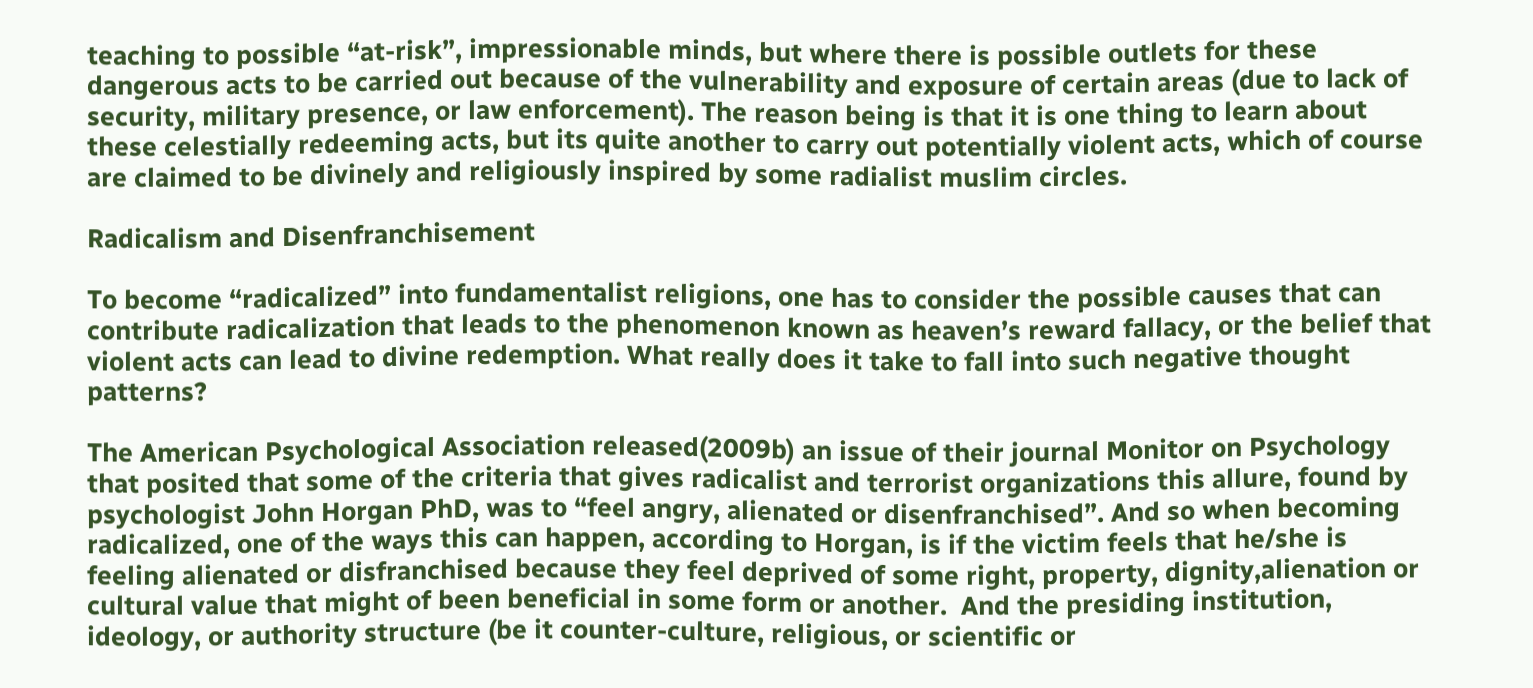teaching to possible “at-risk”, impressionable minds, but where there is possible outlets for these dangerous acts to be carried out because of the vulnerability and exposure of certain areas (due to lack of security, military presence, or law enforcement). The reason being is that it is one thing to learn about these celestially redeeming acts, but its quite another to carry out potentially violent acts, which of course are claimed to be divinely and religiously inspired by some radialist muslim circles.

Radicalism and Disenfranchisement

To become “radicalized” into fundamentalist religions, one has to consider the possible causes that can contribute radicalization that leads to the phenomenon known as heaven’s reward fallacy, or the belief that violent acts can lead to divine redemption. What really does it take to fall into such negative thought patterns?

The American Psychological Association released(2009b) an issue of their journal Monitor on Psychology that posited that some of the criteria that gives radicalist and terrorist organizations this allure, found by psychologist John Horgan PhD, was to “feel angry, alienated or disenfranchised”. And so when becoming radicalized, one of the ways this can happen, according to Horgan, is if the victim feels that he/she is feeling alienated or disfranchised because they feel deprived of some right, property, dignity,alienation or cultural value that might of been beneficial in some form or another.  And the presiding institution, ideology, or authority structure (be it counter-culture, religious, or scientific or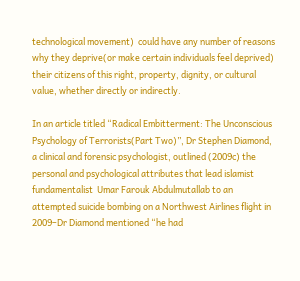technological movement)  could have any number of reasons why they deprive(or make certain individuals feel deprived) their citizens of this right, property, dignity, or cultural value, whether directly or indirectly.

In an article titled “Radical Embitterment: The Unconscious Psychology of Terrorists(Part Two)”, Dr Stephen Diamond, a clinical and forensic psychologist, outlined (2009c) the personal and psychological attributes that lead islamist fundamentalist  Umar Farouk Abdulmutallab to an attempted suicide bombing on a Northwest Airlines flight in 2009–Dr Diamond mentioned “he had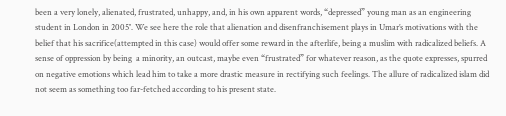been a very lonely, alienated, frustrated, unhappy, and, in his own apparent words, “depressed” young man as an engineering student in London in 2005″. We see here the role that alienation and disenfranchisement plays in Umar’s motivations with the belief that his sacrifice(attempted in this case) would offer some reward in the afterlife, being a muslim with radicalized beliefs. A sense of oppression by being  a minority, an outcast, maybe even “frustrated” for whatever reason, as the quote expresses, spurred on negative emotions which lead him to take a more drastic measure in rectifying such feelings. The allure of radicalized islam did not seem as something too far-fetched according to his present state.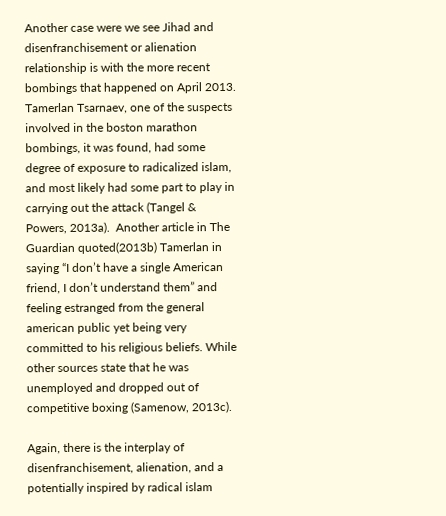Another case were we see Jihad and disenfranchisement or alienation relationship is with the more recent bombings that happened on April 2013. Tamerlan Tsarnaev, one of the suspects involved in the boston marathon bombings, it was found, had some degree of exposure to radicalized islam, and most likely had some part to play in carrying out the attack (Tangel & Powers, 2013a).  Another article in The Guardian quoted(2013b) Tamerlan in saying “I don’t have a single American friend, I don’t understand them” and feeling estranged from the general american public yet being very committed to his religious beliefs. While other sources state that he was unemployed and dropped out of competitive boxing (Samenow, 2013c).

Again, there is the interplay of disenfranchisement, alienation, and a potentially inspired by radical islam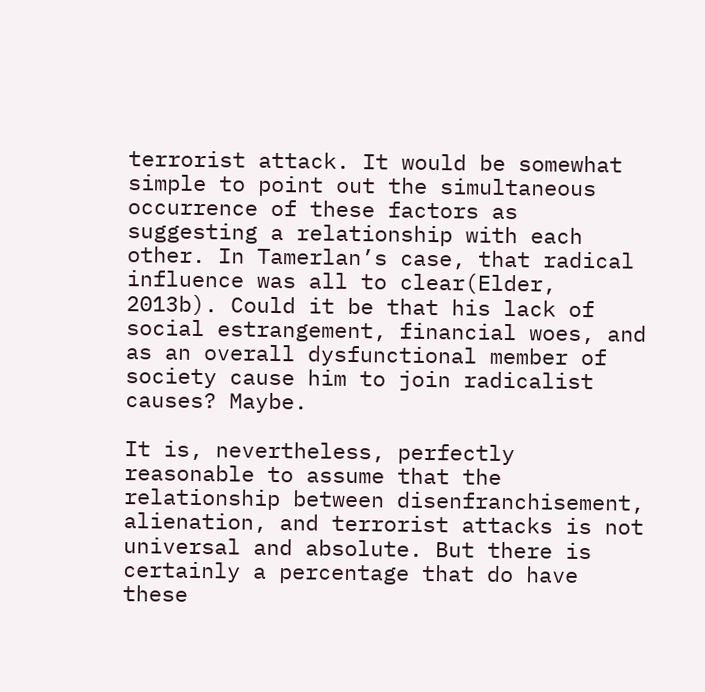terrorist attack. It would be somewhat simple to point out the simultaneous occurrence of these factors as suggesting a relationship with each other. In Tamerlan’s case, that radical influence was all to clear(Elder, 2013b). Could it be that his lack of social estrangement, financial woes, and as an overall dysfunctional member of society cause him to join radicalist causes? Maybe.

It is, nevertheless, perfectly reasonable to assume that the relationship between disenfranchisement, alienation, and terrorist attacks is not universal and absolute. But there is certainly a percentage that do have these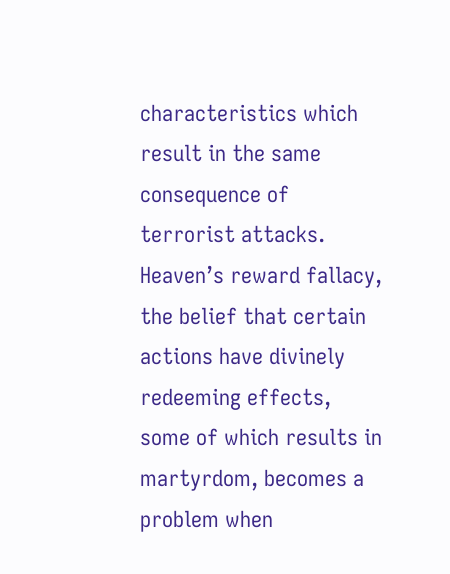characteristics which result in the same consequence of terrorist attacks. Heaven’s reward fallacy, the belief that certain actions have divinely redeeming effects, some of which results in martyrdom, becomes a problem when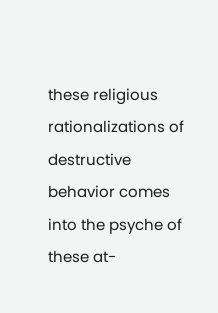these religious rationalizations of destructive behavior comes into the psyche of these at-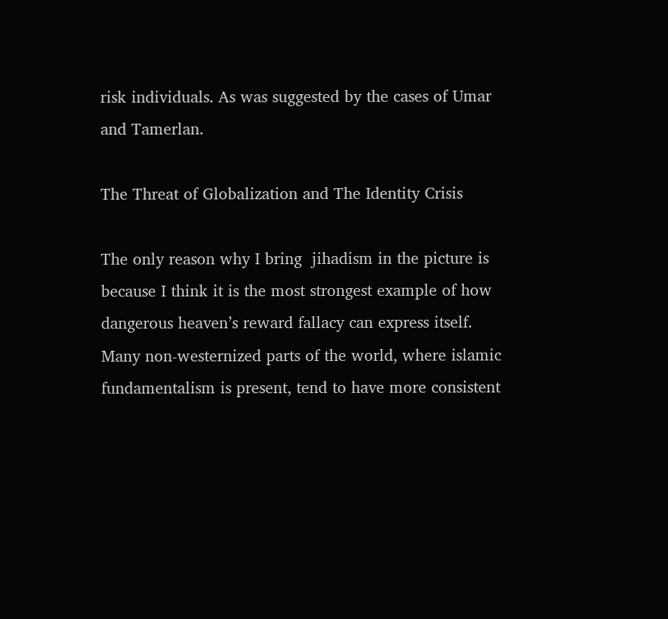risk individuals. As was suggested by the cases of Umar and Tamerlan.

The Threat of Globalization and The Identity Crisis

The only reason why I bring  jihadism in the picture is because I think it is the most strongest example of how dangerous heaven’s reward fallacy can express itself. Many non-westernized parts of the world, where islamic fundamentalism is present, tend to have more consistent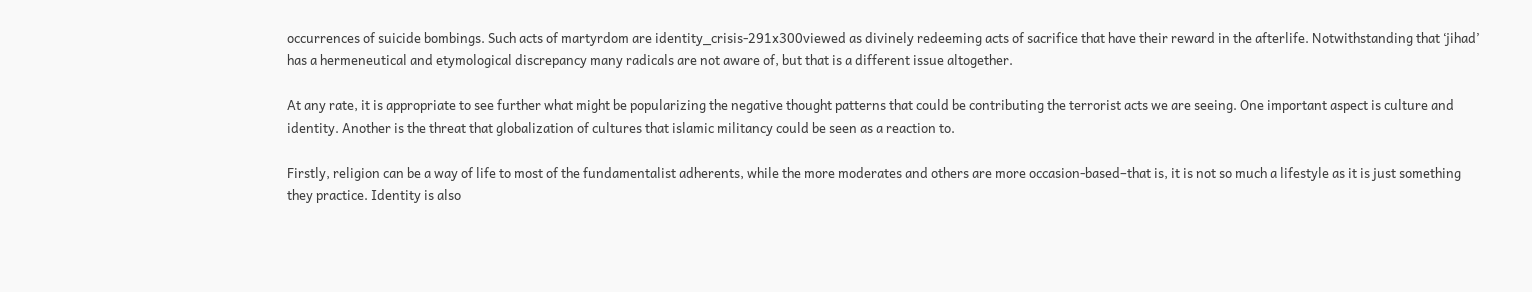occurrences of suicide bombings. Such acts of martyrdom are identity_crisis-291x300viewed as divinely redeeming acts of sacrifice that have their reward in the afterlife. Notwithstanding that ‘jihad’ has a hermeneutical and etymological discrepancy many radicals are not aware of, but that is a different issue altogether.

At any rate, it is appropriate to see further what might be popularizing the negative thought patterns that could be contributing the terrorist acts we are seeing. One important aspect is culture and identity. Another is the threat that globalization of cultures that islamic militancy could be seen as a reaction to.

Firstly, religion can be a way of life to most of the fundamentalist adherents, while the more moderates and others are more occasion-based–that is, it is not so much a lifestyle as it is just something they practice. Identity is also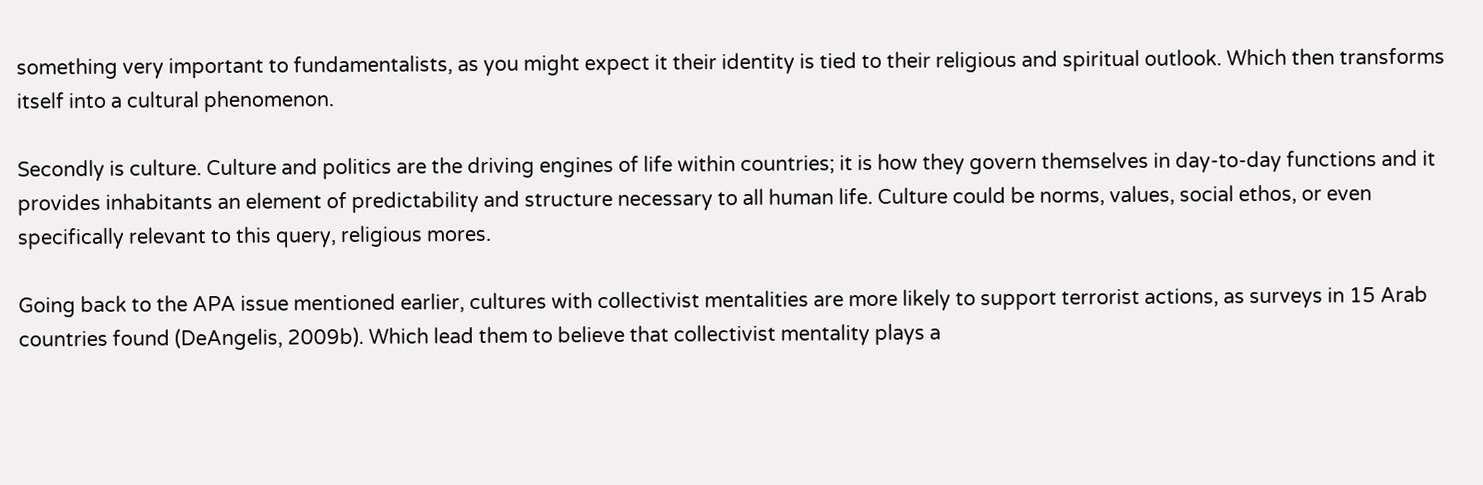something very important to fundamentalists, as you might expect it their identity is tied to their religious and spiritual outlook. Which then transforms itself into a cultural phenomenon.

Secondly is culture. Culture and politics are the driving engines of life within countries; it is how they govern themselves in day-to-day functions and it provides inhabitants an element of predictability and structure necessary to all human life. Culture could be norms, values, social ethos, or even specifically relevant to this query, religious mores.

Going back to the APA issue mentioned earlier, cultures with collectivist mentalities are more likely to support terrorist actions, as surveys in 15 Arab countries found (DeAngelis, 2009b). Which lead them to believe that collectivist mentality plays a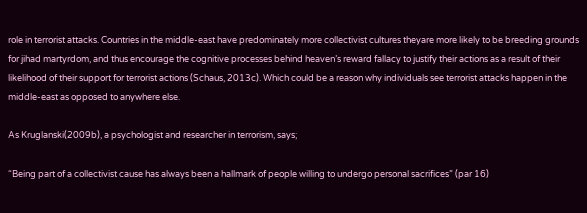role in terrorist attacks. Countries in the middle-east have predominately more collectivist cultures theyare more likely to be breeding grounds for jihad martyrdom, and thus encourage the cognitive processes behind heaven’s reward fallacy to justify their actions as a result of their likelihood of their support for terrorist actions (Schaus, 2013c). Which could be a reason why individuals see terrorist attacks happen in the middle-east as opposed to anywhere else.

As Kruglanski(2009b), a psychologist and researcher in terrorism, says;

“Being part of a collectivist cause has always been a hallmark of people willing to undergo personal sacrifices” (par 16)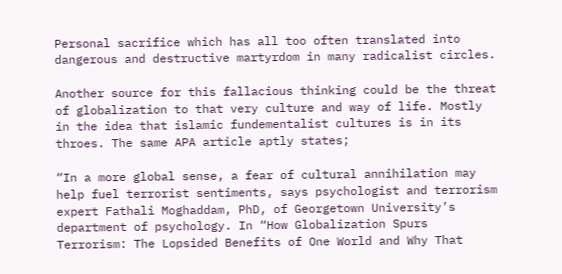Personal sacrifice which has all too often translated into dangerous and destructive martyrdom in many radicalist circles.

Another source for this fallacious thinking could be the threat of globalization to that very culture and way of life. Mostly in the idea that islamic fundementalist cultures is in its throes. The same APA article aptly states;

“In a more global sense, a fear of cultural annihilation may help fuel terrorist sentiments, says psychologist and terrorism expert Fathali Moghaddam, PhD, of Georgetown University’s department of psychology. In “How Globalization Spurs Terrorism: The Lopsided Benefits of One World and Why That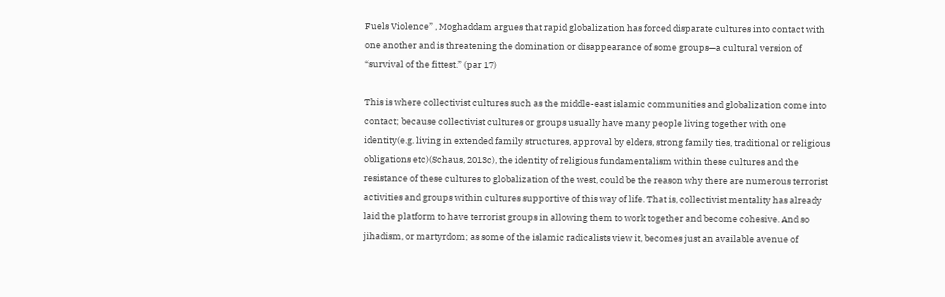Fuels Violence” , Moghaddam argues that rapid globalization has forced disparate cultures into contact with one another and is threatening the domination or disappearance of some groups—a cultural version of “survival of the fittest.” (par 17)

This is where collectivist cultures such as the middle-east islamic communities and globalization come into contact; because collectivist cultures or groups usually have many people living together with one identity(e.g. living in extended family structures, approval by elders, strong family ties, traditional or religious obligations etc)(Schaus, 2013c), the identity of religious fundamentalism within these cultures and the resistance of these cultures to globalization of the west, could be the reason why there are numerous terrorist activities and groups within cultures supportive of this way of life. That is, collectivist mentality has already laid the platform to have terrorist groups in allowing them to work together and become cohesive. And so jihadism, or martyrdom; as some of the islamic radicalists view it, becomes just an available avenue of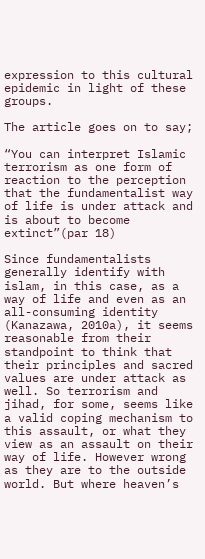expression to this cultural epidemic in light of these groups.

The article goes on to say;

“You can interpret Islamic terrorism as one form of reaction to the perception that the fundamentalist way of life is under attack and is about to become extinct”(par 18)

Since fundamentalists generally identify with islam, in this case, as a way of life and even as an all-consuming identity (Kanazawa, 2010a), it seems reasonable from their standpoint to think that their principles and sacred values are under attack as well. So terrorism and jihad, for some, seems like a valid coping mechanism to this assault, or what they view as an assault on their way of life. However wrong as they are to the outside world. But where heaven’s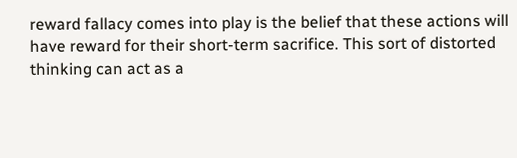reward fallacy comes into play is the belief that these actions will have reward for their short-term sacrifice. This sort of distorted thinking can act as a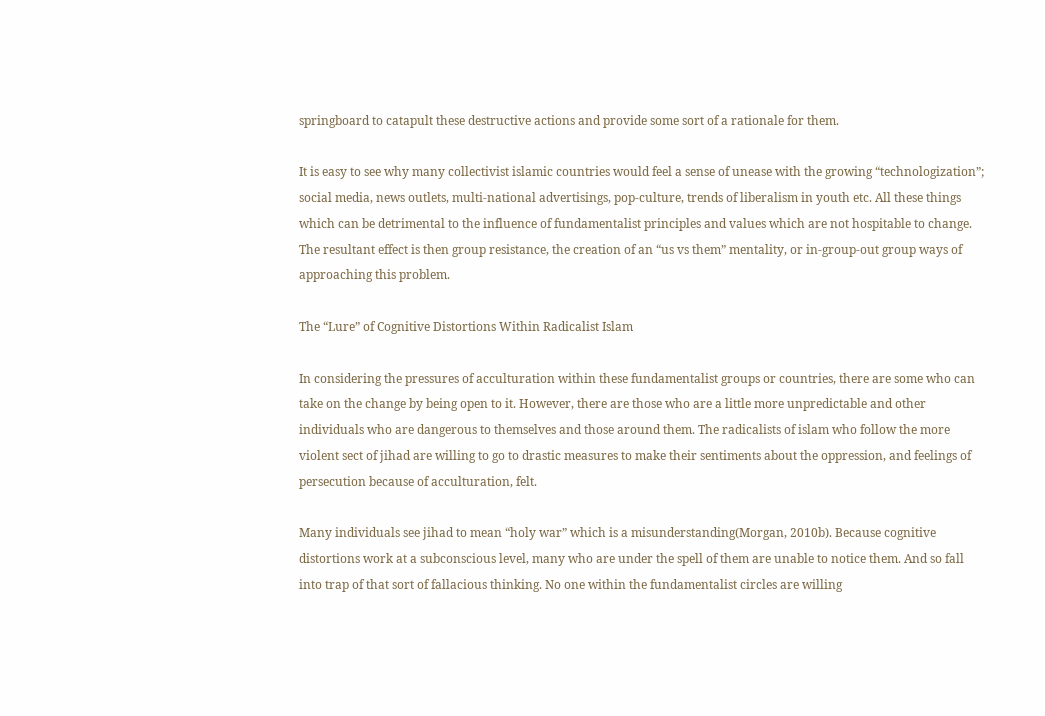springboard to catapult these destructive actions and provide some sort of a rationale for them.

It is easy to see why many collectivist islamic countries would feel a sense of unease with the growing “technologization”; social media, news outlets, multi-national advertisings, pop-culture, trends of liberalism in youth etc. All these things which can be detrimental to the influence of fundamentalist principles and values which are not hospitable to change. The resultant effect is then group resistance, the creation of an “us vs them” mentality, or in-group-out group ways of approaching this problem.

The “Lure” of Cognitive Distortions Within Radicalist Islam

In considering the pressures of acculturation within these fundamentalist groups or countries, there are some who can take on the change by being open to it. However, there are those who are a little more unpredictable and other individuals who are dangerous to themselves and those around them. The radicalists of islam who follow the more violent sect of jihad are willing to go to drastic measures to make their sentiments about the oppression, and feelings of persecution because of acculturation, felt.

Many individuals see jihad to mean “holy war” which is a misunderstanding(Morgan, 2010b). Because cognitive distortions work at a subconscious level, many who are under the spell of them are unable to notice them. And so fall into trap of that sort of fallacious thinking. No one within the fundamentalist circles are willing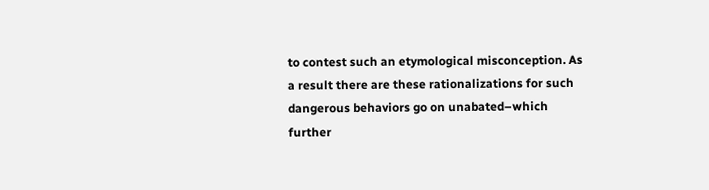to contest such an etymological misconception. As a result there are these rationalizations for such dangerous behaviors go on unabated–which further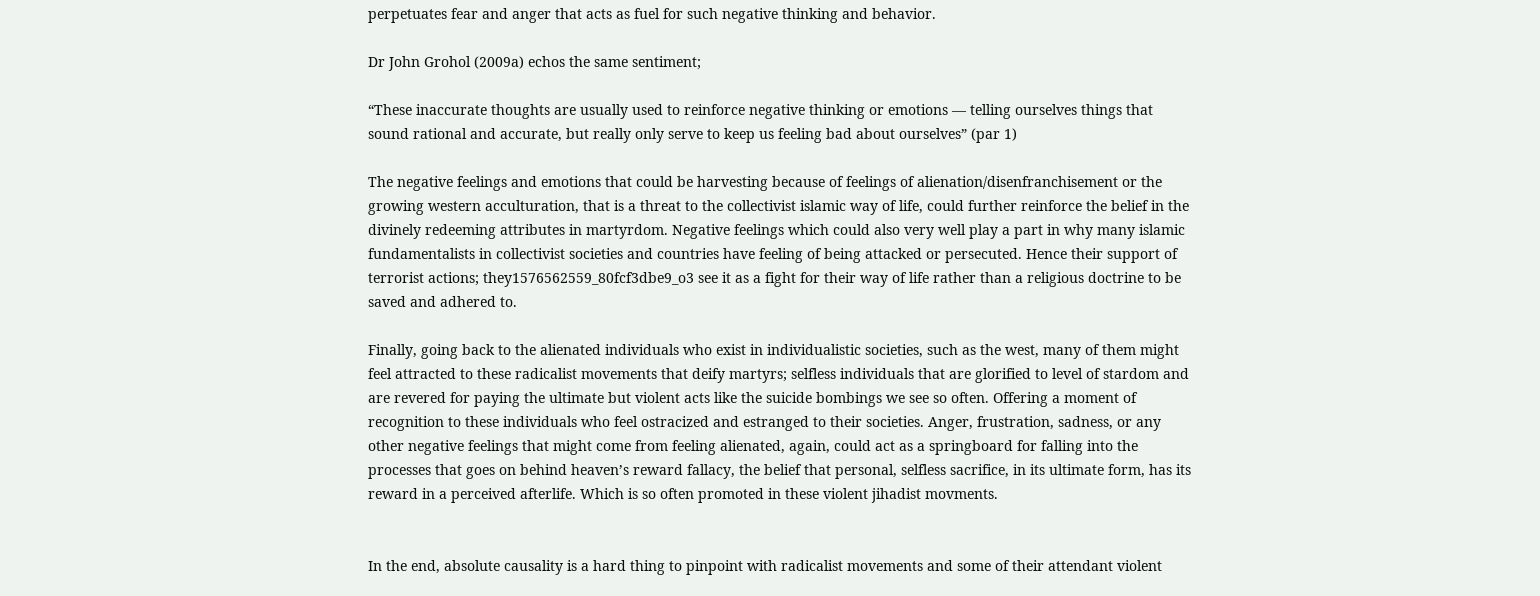perpetuates fear and anger that acts as fuel for such negative thinking and behavior.

Dr John Grohol (2009a) echos the same sentiment;

“These inaccurate thoughts are usually used to reinforce negative thinking or emotions — telling ourselves things that sound rational and accurate, but really only serve to keep us feeling bad about ourselves” (par 1)

The negative feelings and emotions that could be harvesting because of feelings of alienation/disenfranchisement or the growing western acculturation, that is a threat to the collectivist islamic way of life, could further reinforce the belief in the divinely redeeming attributes in martyrdom. Negative feelings which could also very well play a part in why many islamic fundamentalists in collectivist societies and countries have feeling of being attacked or persecuted. Hence their support of terrorist actions; they1576562559_80fcf3dbe9_o3 see it as a fight for their way of life rather than a religious doctrine to be saved and adhered to.

Finally, going back to the alienated individuals who exist in individualistic societies, such as the west, many of them might feel attracted to these radicalist movements that deify martyrs; selfless individuals that are glorified to level of stardom and are revered for paying the ultimate but violent acts like the suicide bombings we see so often. Offering a moment of recognition to these individuals who feel ostracized and estranged to their societies. Anger, frustration, sadness, or any other negative feelings that might come from feeling alienated, again, could act as a springboard for falling into the processes that goes on behind heaven’s reward fallacy, the belief that personal, selfless sacrifice, in its ultimate form, has its reward in a perceived afterlife. Which is so often promoted in these violent jihadist movments.


In the end, absolute causality is a hard thing to pinpoint with radicalist movements and some of their attendant violent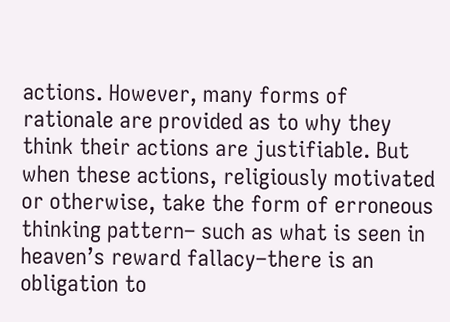actions. However, many forms of rationale are provided as to why they think their actions are justifiable. But when these actions, religiously motivated or otherwise, take the form of erroneous thinking pattern– such as what is seen in heaven’s reward fallacy–there is an obligation to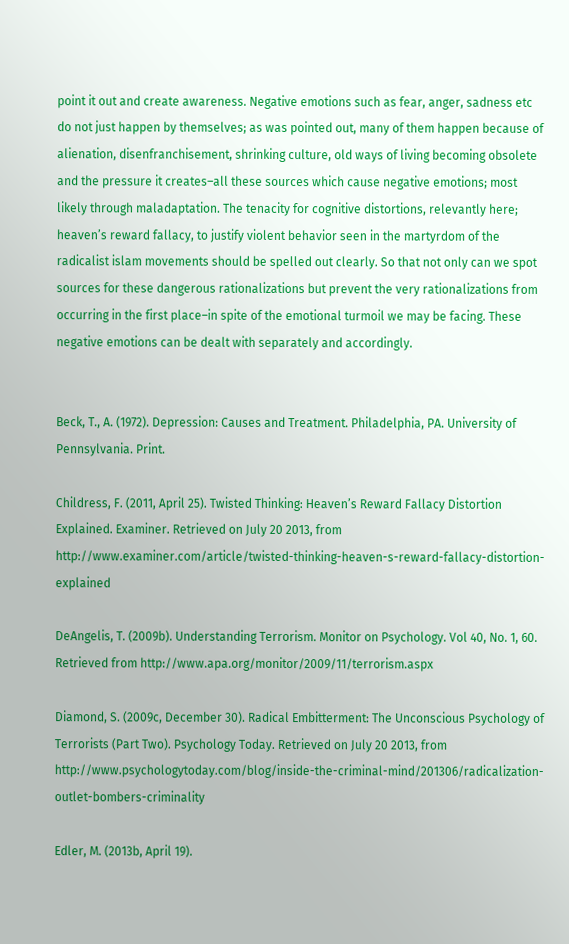point it out and create awareness. Negative emotions such as fear, anger, sadness etc do not just happen by themselves; as was pointed out, many of them happen because of alienation, disenfranchisement, shrinking culture, old ways of living becoming obsolete and the pressure it creates–all these sources which cause negative emotions; most likely through maladaptation. The tenacity for cognitive distortions, relevantly here; heaven’s reward fallacy, to justify violent behavior seen in the martyrdom of the radicalist islam movements should be spelled out clearly. So that not only can we spot sources for these dangerous rationalizations but prevent the very rationalizations from occurring in the first place–in spite of the emotional turmoil we may be facing. These negative emotions can be dealt with separately and accordingly.


Beck, T., A. (1972). Depression: Causes and Treatment. Philadelphia, PA. University of Pennsylvania. Print.

Childress, F. (2011, April 25). Twisted Thinking: Heaven’s Reward Fallacy Distortion Explained. Examiner. Retrieved on July 20 2013, from http://www.examiner.com/article/twisted-thinking-heaven-s-reward-fallacy-distortion-explained

DeAngelis, T. (2009b). Understanding Terrorism. Monitor on Psychology. Vol 40, No. 1, 60. Retrieved from http://www.apa.org/monitor/2009/11/terrorism.aspx

Diamond, S. (2009c, December 30). Radical Embitterment: The Unconscious Psychology of Terrorists (Part Two). Psychology Today. Retrieved on July 20 2013, from http://www.psychologytoday.com/blog/inside-the-criminal-mind/201306/radicalization-outlet-bombers-criminality

Edler, M. (2013b, April 19).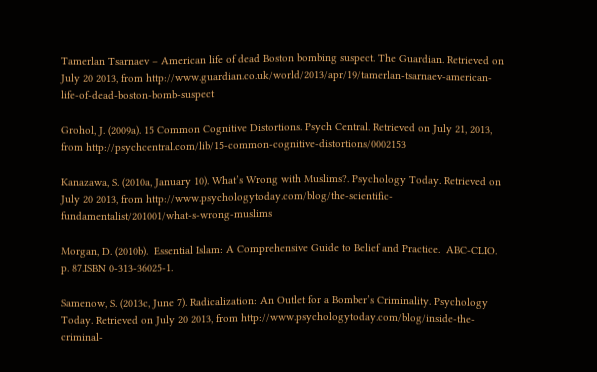Tamerlan Tsarnaev – American life of dead Boston bombing suspect. The Guardian. Retrieved on July 20 2013, from http://www.guardian.co.uk/world/2013/apr/19/tamerlan-tsarnaev-american-life-of-dead-boston-bomb-suspect

Grohol, J. (2009a). 15 Common Cognitive Distortions. Psych Central. Retrieved on July 21, 2013, from http://psychcentral.com/lib/15-common-cognitive-distortions/0002153

Kanazawa, S. (2010a, January 10). What’s Wrong with Muslims?. Psychology Today. Retrieved on July 20 2013, from http://www.psychologytoday.com/blog/the-scientific-fundamentalist/201001/what-s-wrong-muslims

Morgan, D. (2010b).  Essential Islam: A Comprehensive Guide to Belief and Practice.  ABC-CLIO. p. 87.ISBN 0-313-36025-1.

Samenow, S. (2013c, June 7). Radicalization: An Outlet for a Bomber’s Criminality. Psychology Today. Retrieved on July 20 2013, from http://www.psychologytoday.com/blog/inside-the-criminal-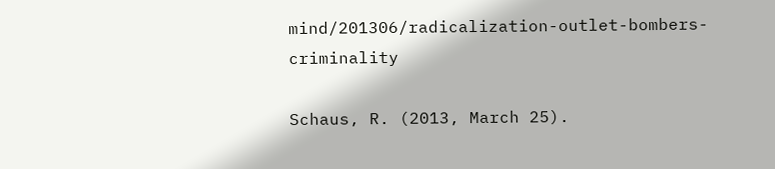mind/201306/radicalization-outlet-bombers-criminality

Schaus, R. (2013, March 25).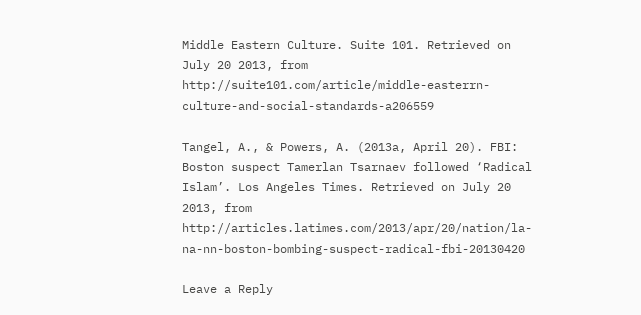Middle Eastern Culture. Suite 101. Retrieved on July 20 2013, from http://suite101.com/article/middle-easterrn-culture-and-social-standards-a206559

Tangel, A., & Powers, A. (2013a, April 20). FBI: Boston suspect Tamerlan Tsarnaev followed ‘Radical Islam’. Los Angeles Times. Retrieved on July 20 2013, from http://articles.latimes.com/2013/apr/20/nation/la-na-nn-boston-bombing-suspect-radical-fbi-20130420

Leave a Reply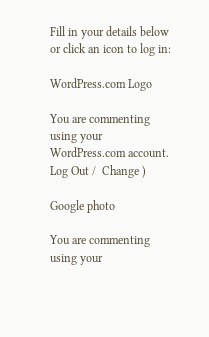Fill in your details below or click an icon to log in:

WordPress.com Logo

You are commenting using your WordPress.com account. Log Out /  Change )

Google photo

You are commenting using your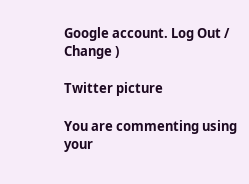Google account. Log Out /  Change )

Twitter picture

You are commenting using your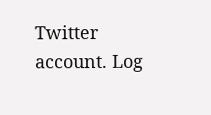Twitter account. Log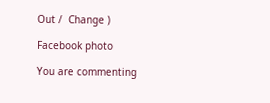Out /  Change )

Facebook photo

You are commenting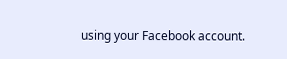using your Facebook account.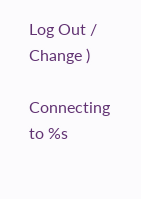Log Out /  Change )

Connecting to %s